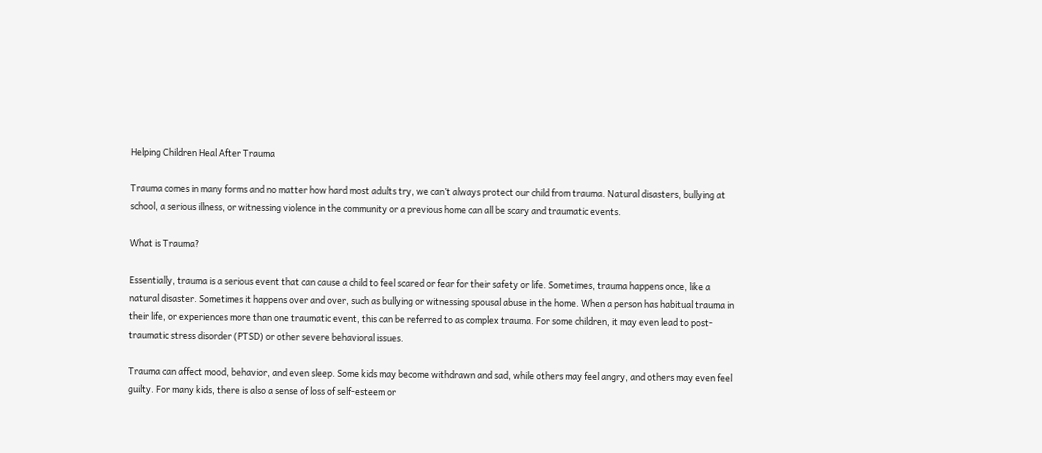Helping Children Heal After Trauma

Trauma comes in many forms and no matter how hard most adults try, we can’t always protect our child from trauma. Natural disasters, bullying at school, a serious illness, or witnessing violence in the community or a previous home can all be scary and traumatic events.

What is Trauma?

Essentially, trauma is a serious event that can cause a child to feel scared or fear for their safety or life. Sometimes, trauma happens once, like a natural disaster. Sometimes it happens over and over, such as bullying or witnessing spousal abuse in the home. When a person has habitual trauma in their life, or experiences more than one traumatic event, this can be referred to as complex trauma. For some children, it may even lead to post-traumatic stress disorder (PTSD) or other severe behavioral issues.

Trauma can affect mood, behavior, and even sleep. Some kids may become withdrawn and sad, while others may feel angry, and others may even feel guilty. For many kids, there is also a sense of loss of self-esteem or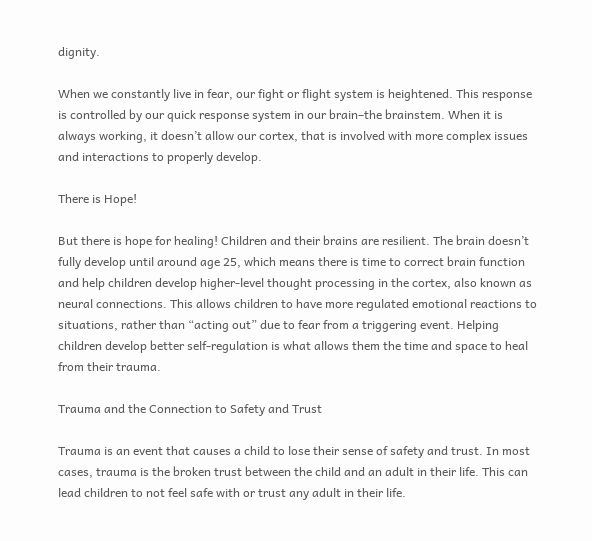dignity.

When we constantly live in fear, our fight or flight system is heightened. This response is controlled by our quick response system in our brain–the brainstem. When it is always working, it doesn’t allow our cortex, that is involved with more complex issues and interactions to properly develop.

There is Hope!

But there is hope for healing! Children and their brains are resilient. The brain doesn’t fully develop until around age 25, which means there is time to correct brain function and help children develop higher-level thought processing in the cortex, also known as neural connections. This allows children to have more regulated emotional reactions to situations, rather than “acting out” due to fear from a triggering event. Helping children develop better self-regulation is what allows them the time and space to heal from their trauma.

Trauma and the Connection to Safety and Trust

Trauma is an event that causes a child to lose their sense of safety and trust. In most cases, trauma is the broken trust between the child and an adult in their life. This can lead children to not feel safe with or trust any adult in their life.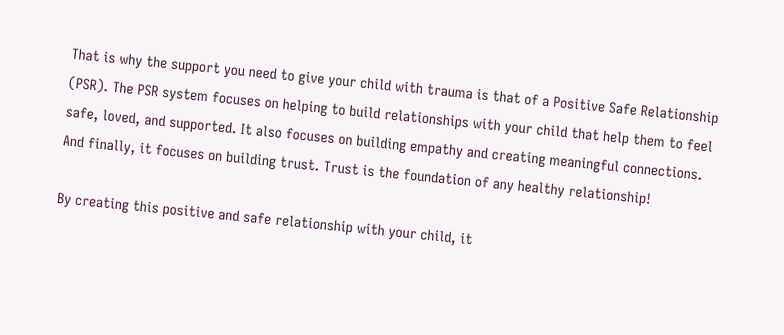That is why the support you need to give your child with trauma is that of a Positive Safe Relationship (PSR). The PSR system focuses on helping to build relationships with your child that help them to feel safe, loved, and supported. It also focuses on building empathy and creating meaningful connections. And finally, it focuses on building trust. Trust is the foundation of any healthy relationship!

By creating this positive and safe relationship with your child, it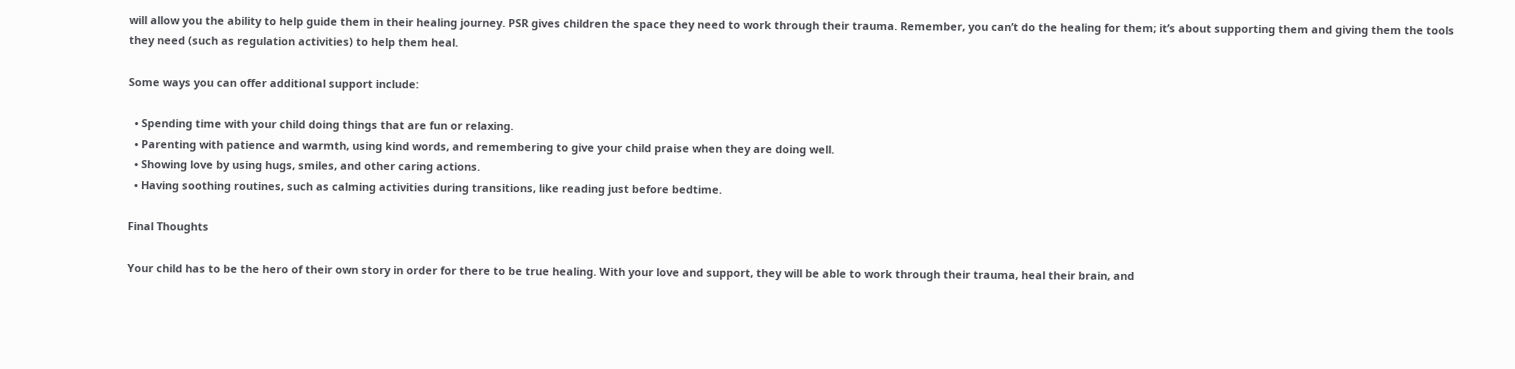will allow you the ability to help guide them in their healing journey. PSR gives children the space they need to work through their trauma. Remember, you can’t do the healing for them; it’s about supporting them and giving them the tools they need (such as regulation activities) to help them heal.

Some ways you can offer additional support include:

  • Spending time with your child doing things that are fun or relaxing.
  • Parenting with patience and warmth, using kind words, and remembering to give your child praise when they are doing well.
  • Showing love by using hugs, smiles, and other caring actions.
  • Having soothing routines, such as calming activities during transitions, like reading just before bedtime.

Final Thoughts

Your child has to be the hero of their own story in order for there to be true healing. With your love and support, they will be able to work through their trauma, heal their brain, and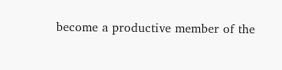become a productive member of the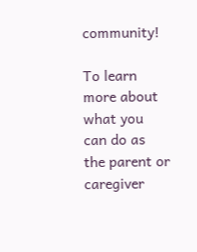community!

To learn more about what you can do as the parent or caregiver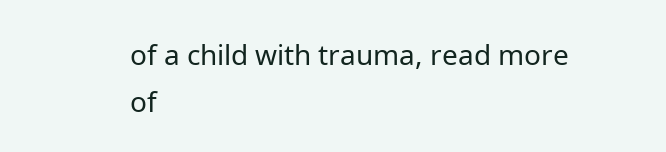of a child with trauma, read more of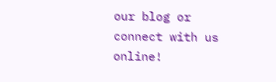our blog or connect with us online!